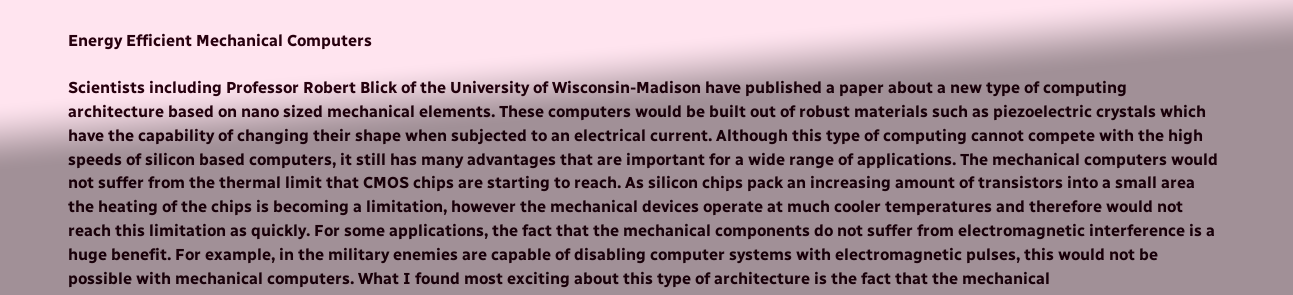Energy Efficient Mechanical Computers

Scientists including Professor Robert Blick of the University of Wisconsin-Madison have published a paper about a new type of computing architecture based on nano sized mechanical elements. These computers would be built out of robust materials such as piezoelectric crystals which have the capability of changing their shape when subjected to an electrical current. Although this type of computing cannot compete with the high speeds of silicon based computers, it still has many advantages that are important for a wide range of applications. The mechanical computers would not suffer from the thermal limit that CMOS chips are starting to reach. As silicon chips pack an increasing amount of transistors into a small area the heating of the chips is becoming a limitation, however the mechanical devices operate at much cooler temperatures and therefore would not reach this limitation as quickly. For some applications, the fact that the mechanical components do not suffer from electromagnetic interference is a huge benefit. For example, in the military enemies are capable of disabling computer systems with electromagnetic pulses, this would not be possible with mechanical computers. What I found most exciting about this type of architecture is the fact that the mechanical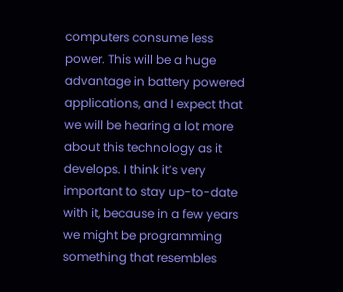computers consume less power. This will be a huge advantage in battery powered applications, and I expect that we will be hearing a lot more about this technology as it develops. I think it’s very important to stay up-to-date with it, because in a few years we might be programming something that resembles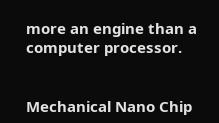more an engine than a computer processor.


Mechanical Nano Chip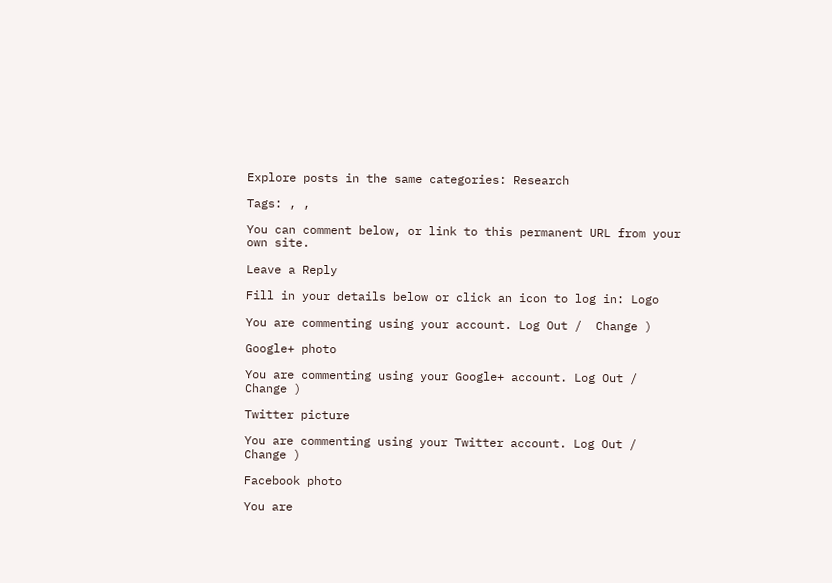Explore posts in the same categories: Research

Tags: , ,

You can comment below, or link to this permanent URL from your own site.

Leave a Reply

Fill in your details below or click an icon to log in: Logo

You are commenting using your account. Log Out /  Change )

Google+ photo

You are commenting using your Google+ account. Log Out /  Change )

Twitter picture

You are commenting using your Twitter account. Log Out /  Change )

Facebook photo

You are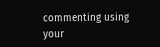commenting using your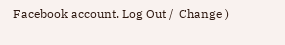Facebook account. Log Out /  Change )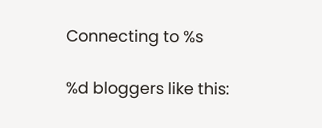Connecting to %s

%d bloggers like this: